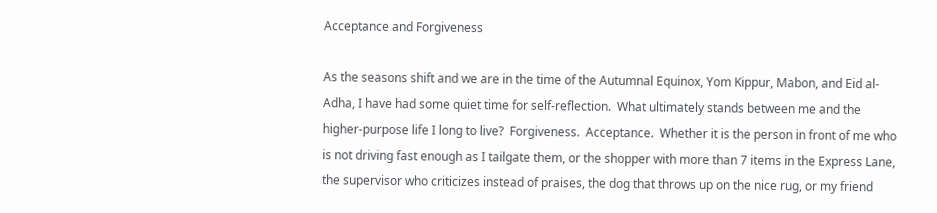Acceptance and Forgiveness

As the seasons shift and we are in the time of the Autumnal Equinox, Yom Kippur, Mabon, and Eid al-Adha, I have had some quiet time for self-reflection.  What ultimately stands between me and the higher-purpose life I long to live?  Forgiveness.  Acceptance.  Whether it is the person in front of me who is not driving fast enough as I tailgate them, or the shopper with more than 7 items in the Express Lane, the supervisor who criticizes instead of praises, the dog that throws up on the nice rug, or my friend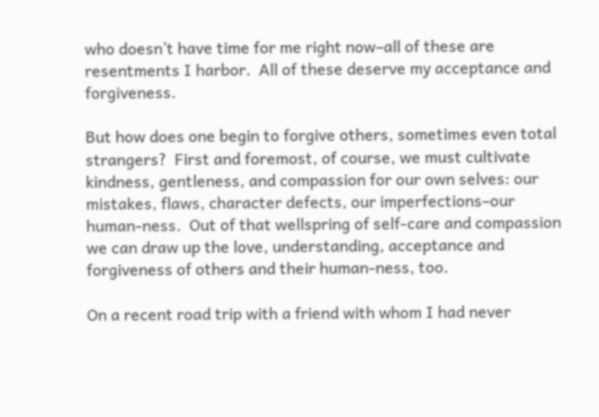who doesn’t have time for me right now–all of these are resentments I harbor.  All of these deserve my acceptance and forgiveness.

But how does one begin to forgive others, sometimes even total strangers?  First and foremost, of course, we must cultivate kindness, gentleness, and compassion for our own selves: our mistakes, flaws, character defects, our imperfections–our human-ness.  Out of that wellspring of self-care and compassion we can draw up the love, understanding, acceptance and forgiveness of others and their human-ness, too.

On a recent road trip with a friend with whom I had never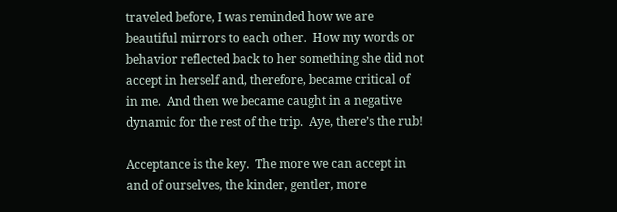traveled before, I was reminded how we are beautiful mirrors to each other.  How my words or behavior reflected back to her something she did not accept in herself and, therefore, became critical of in me.  And then we became caught in a negative dynamic for the rest of the trip.  Aye, there’s the rub!

Acceptance is the key.  The more we can accept in and of ourselves, the kinder, gentler, more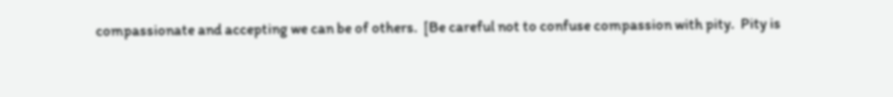compassionate and accepting we can be of others.  [Be careful not to confuse compassion with pity.  Pity is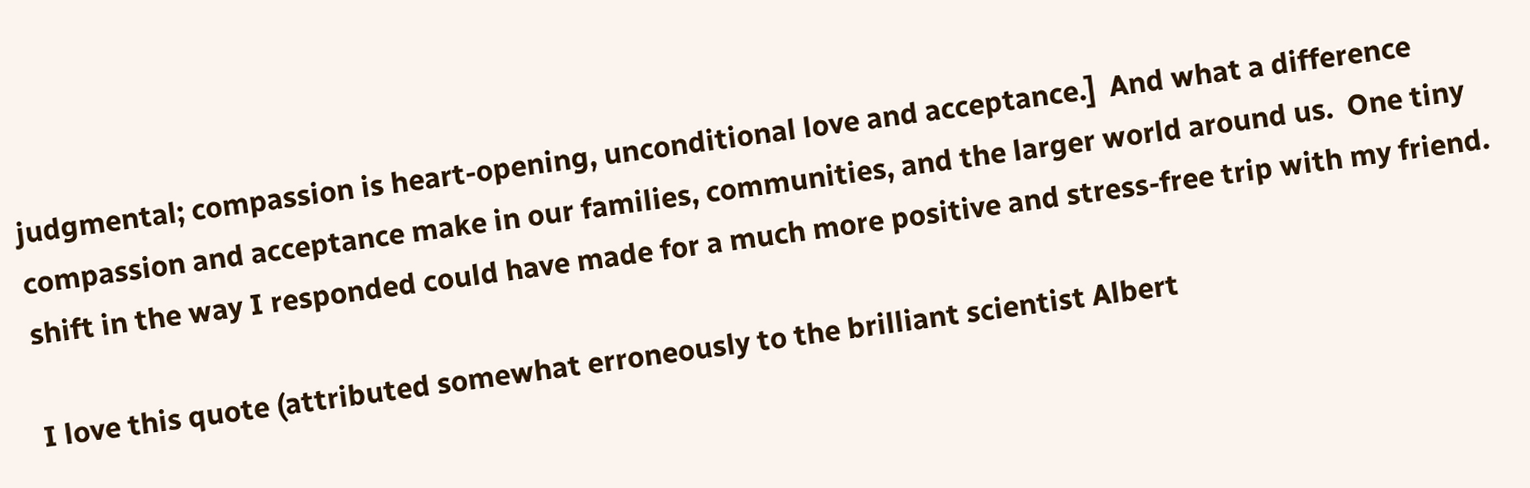judgmental; compassion is heart-opening, unconditional love and acceptance.]  And what a difference compassion and acceptance make in our families, communities, and the larger world around us.  One tiny shift in the way I responded could have made for a much more positive and stress-free trip with my friend.

I love this quote (attributed somewhat erroneously to the brilliant scientist Albert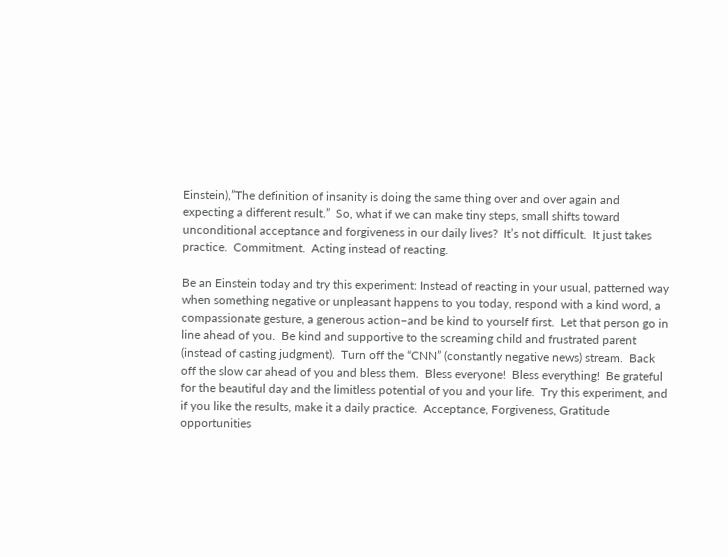Einstein),”The definition of insanity is doing the same thing over and over again and expecting a different result.”  So, what if we can make tiny steps, small shifts toward unconditional acceptance and forgiveness in our daily lives?  It’s not difficult.  It just takes practice.  Commitment.  Acting instead of reacting.

Be an Einstein today and try this experiment: Instead of reacting in your usual, patterned way when something negative or unpleasant happens to you today, respond with a kind word, a compassionate gesture, a generous action–and be kind to yourself first.  Let that person go in line ahead of you.  Be kind and supportive to the screaming child and frustrated parent (instead of casting judgment).  Turn off the “CNN” (constantly negative news) stream.  Back off the slow car ahead of you and bless them.  Bless everyone!  Bless everything!  Be grateful for the beautiful day and the limitless potential of you and your life.  Try this experiment, and if you like the results, make it a daily practice.  Acceptance, Forgiveness, Gratitude opportunities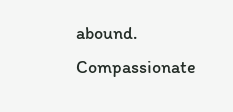abound.  Compassionate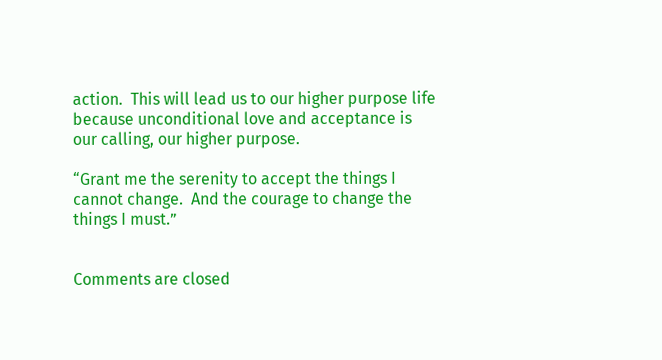action.  This will lead us to our higher purpose life because unconditional love and acceptance is our calling, our higher purpose.

“Grant me the serenity to accept the things I cannot change.  And the courage to change the things I must.”


Comments are closed